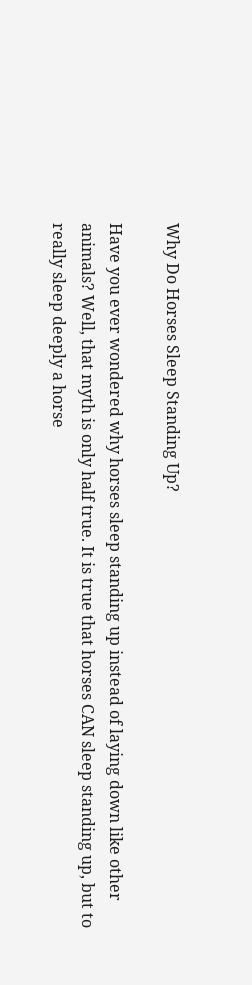Why Do Horses Sleep Standing Up?

Have you ever wondered why horses sleep standing up instead of laying down like other animals? Well, that myth is only half true. It is true that horses CAN sleep standing up, but to really sleep deeply a horse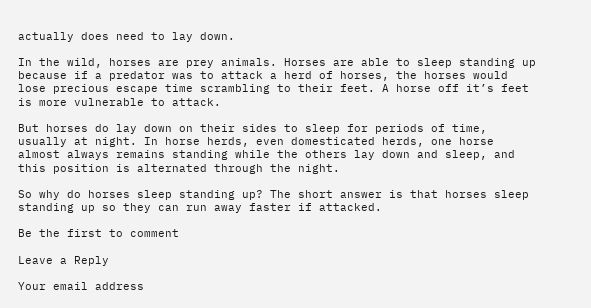actually does need to lay down.

In the wild, horses are prey animals. Horses are able to sleep standing up because if a predator was to attack a herd of horses, the horses would lose precious escape time scrambling to their feet. A horse off it’s feet is more vulnerable to attack.

But horses do lay down on their sides to sleep for periods of time, usually at night. In horse herds, even domesticated herds, one horse almost always remains standing while the others lay down and sleep, and this position is alternated through the night.

So why do horses sleep standing up? The short answer is that horses sleep standing up so they can run away faster if attacked.

Be the first to comment

Leave a Reply

Your email address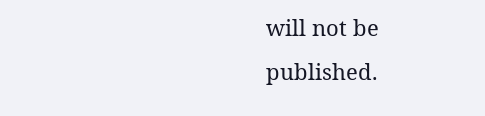will not be published.